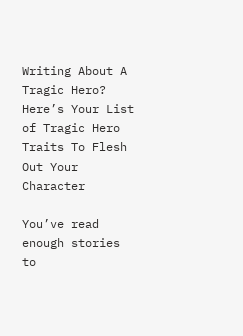Writing About A Tragic Hero? Here’s Your List of Tragic Hero Traits To Flesh Out Your Character

You’ve read enough stories to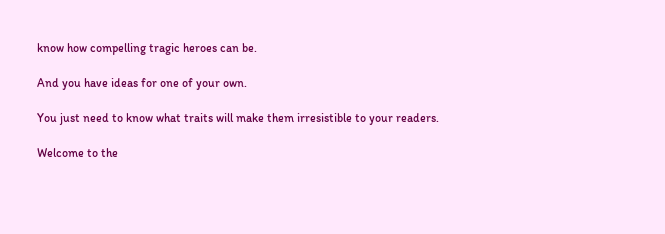know how compelling tragic heroes can be.

And you have ideas for one of your own.

You just need to know what traits will make them irresistible to your readers.

Welcome to the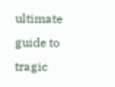ultimate guide to tragic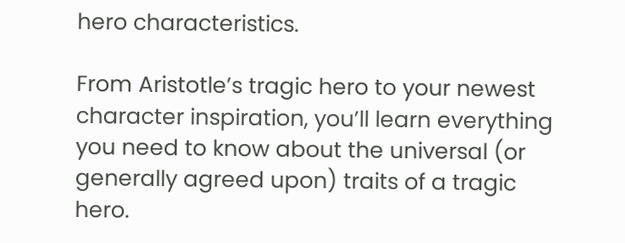hero characteristics.

From Aristotle’s tragic hero to your newest character inspiration, you’ll learn everything you need to know about the universal (or generally agreed upon) traits of a tragic hero.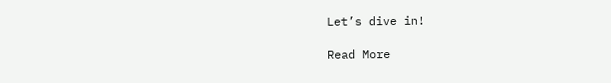Let’s dive in!

Read More